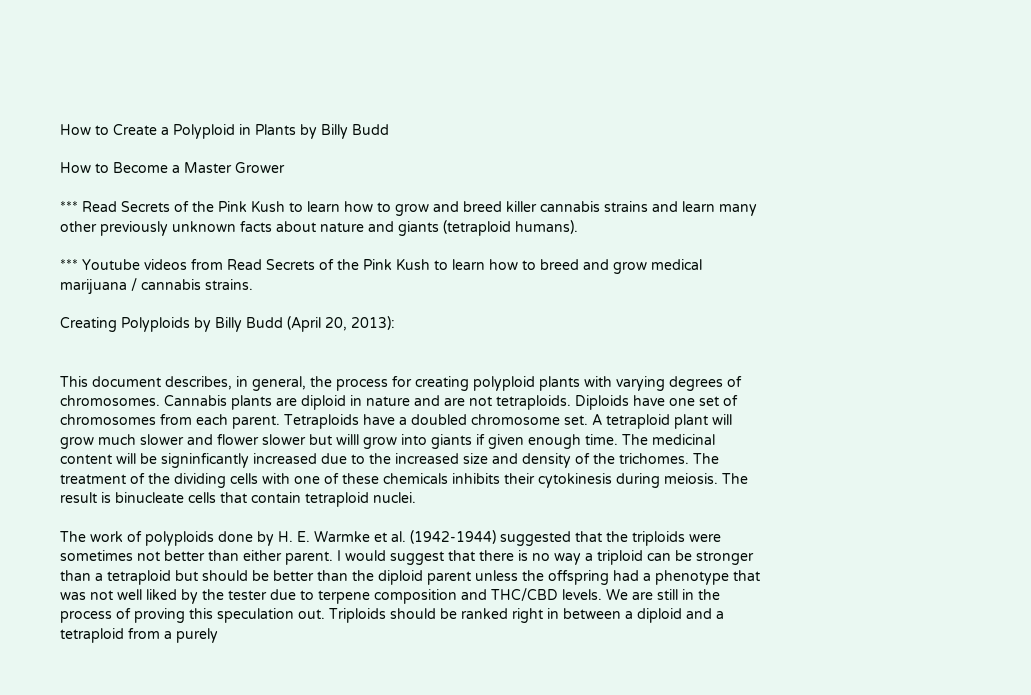How to Create a Polyploid in Plants by Billy Budd

How to Become a Master Grower

*** Read Secrets of the Pink Kush to learn how to grow and breed killer cannabis strains and learn many other previously unknown facts about nature and giants (tetraploid humans).

*** Youtube videos from Read Secrets of the Pink Kush to learn how to breed and grow medical marijuana / cannabis strains.

Creating Polyploids by Billy Budd (April 20, 2013):


This document describes, in general, the process for creating polyploid plants with varying degrees of chromosomes. Cannabis plants are diploid in nature and are not tetraploids. Diploids have one set of chromosomes from each parent. Tetraploids have a doubled chromosome set. A tetraploid plant will grow much slower and flower slower but willl grow into giants if given enough time. The medicinal content will be signinficantly increased due to the increased size and density of the trichomes. The treatment of the dividing cells with one of these chemicals inhibits their cytokinesis during meiosis. The result is binucleate cells that contain tetraploid nuclei.

The work of polyploids done by H. E. Warmke et al. (1942-1944) suggested that the triploids were sometimes not better than either parent. I would suggest that there is no way a triploid can be stronger than a tetraploid but should be better than the diploid parent unless the offspring had a phenotype that was not well liked by the tester due to terpene composition and THC/CBD levels. We are still in the process of proving this speculation out. Triploids should be ranked right in between a diploid and a tetraploid from a purely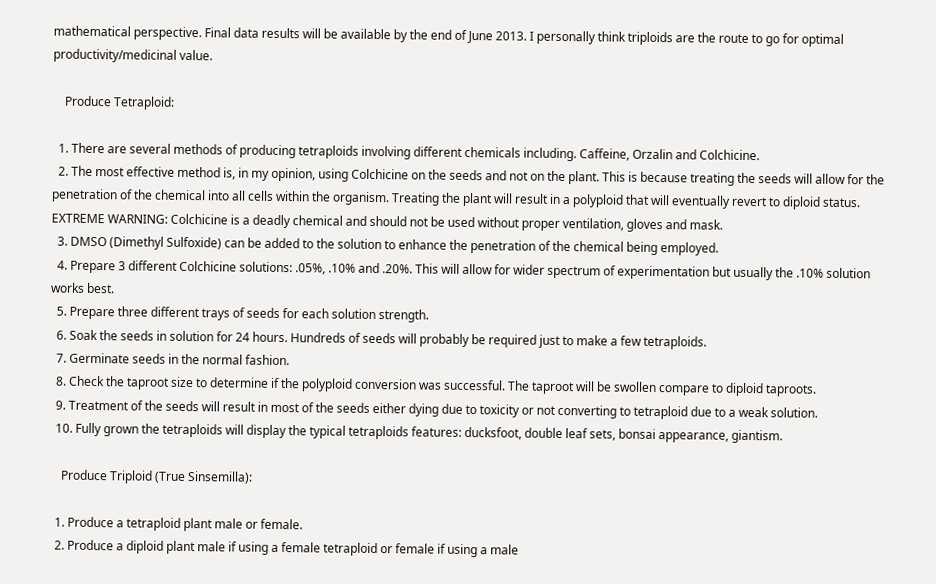mathematical perspective. Final data results will be available by the end of June 2013. I personally think triploids are the route to go for optimal productivity/medicinal value.

    Produce Tetraploid:

  1. There are several methods of producing tetraploids involving different chemicals including. Caffeine, Orzalin and Colchicine.
  2. The most effective method is, in my opinion, using Colchicine on the seeds and not on the plant. This is because treating the seeds will allow for the penetration of the chemical into all cells within the organism. Treating the plant will result in a polyploid that will eventually revert to diploid status. EXTREME WARNING: Colchicine is a deadly chemical and should not be used without proper ventilation, gloves and mask.
  3. DMSO (Dimethyl Sulfoxide) can be added to the solution to enhance the penetration of the chemical being employed.
  4. Prepare 3 different Colchicine solutions: .05%, .10% and .20%. This will allow for wider spectrum of experimentation but usually the .10% solution works best.
  5. Prepare three different trays of seeds for each solution strength.
  6. Soak the seeds in solution for 24 hours. Hundreds of seeds will probably be required just to make a few tetraploids.
  7. Germinate seeds in the normal fashion.
  8. Check the taproot size to determine if the polyploid conversion was successful. The taproot will be swollen compare to diploid taproots.
  9. Treatment of the seeds will result in most of the seeds either dying due to toxicity or not converting to tetraploid due to a weak solution.
  10. Fully grown the tetraploids will display the typical tetraploids features: ducksfoot, double leaf sets, bonsai appearance, giantism.

    Produce Triploid (True Sinsemilla):

  1. Produce a tetraploid plant male or female.
  2. Produce a diploid plant male if using a female tetraploid or female if using a male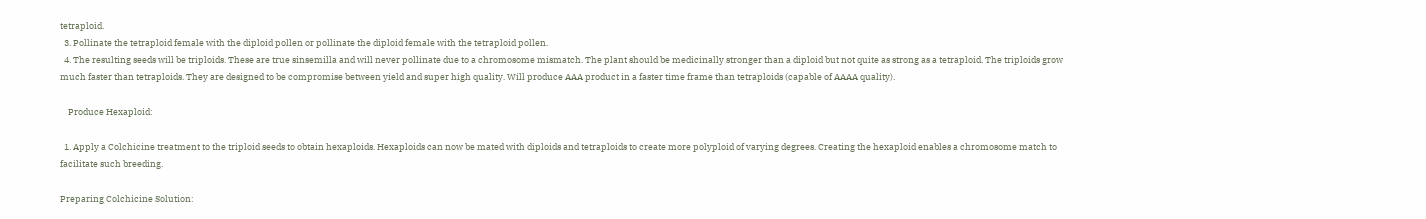tetraploid.
  3. Pollinate the tetraploid female with the diploid pollen or pollinate the diploid female with the tetraploid pollen.
  4. The resulting seeds will be triploids. These are true sinsemilla and will never pollinate due to a chromosome mismatch. The plant should be medicinally stronger than a diploid but not quite as strong as a tetraploid. The triploids grow much faster than tetraploids. They are designed to be compromise between yield and super high quality. Will produce AAA product in a faster time frame than tetraploids (capable of AAAA quality).

    Produce Hexaploid:

  1. Apply a Colchicine treatment to the triploid seeds to obtain hexaploids. Hexaploids can now be mated with diploids and tetraploids to create more polyploid of varying degrees. Creating the hexaploid enables a chromosome match to facilitate such breeding.

Preparing Colchicine Solution: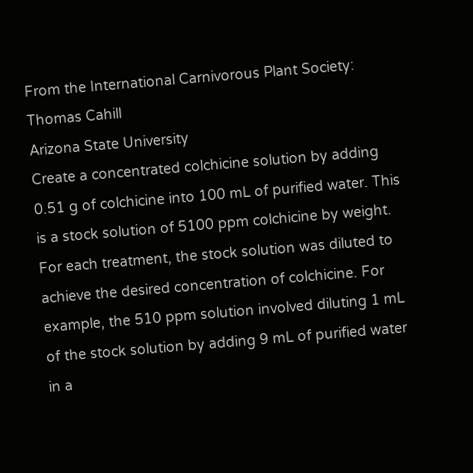From the International Carnivorous Plant Society:
Thomas Cahill
Arizona State University
Create a concentrated colchicine solution by adding 0.51 g of colchicine into 100 mL of purified water. This is a stock solution of 5100 ppm colchicine by weight. For each treatment, the stock solution was diluted to achieve the desired concentration of colchicine. For example, the 510 ppm solution involved diluting 1 mL of the stock solution by adding 9 mL of purified water in a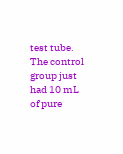test tube. The control group just had 10 mL of pure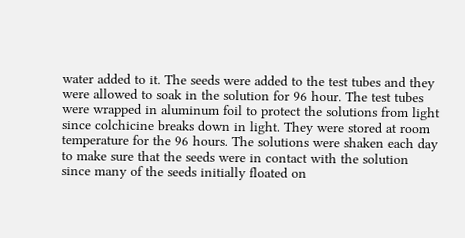water added to it. The seeds were added to the test tubes and they were allowed to soak in the solution for 96 hour. The test tubes were wrapped in aluminum foil to protect the solutions from light since colchicine breaks down in light. They were stored at room temperature for the 96 hours. The solutions were shaken each day to make sure that the seeds were in contact with the solution since many of the seeds initially floated on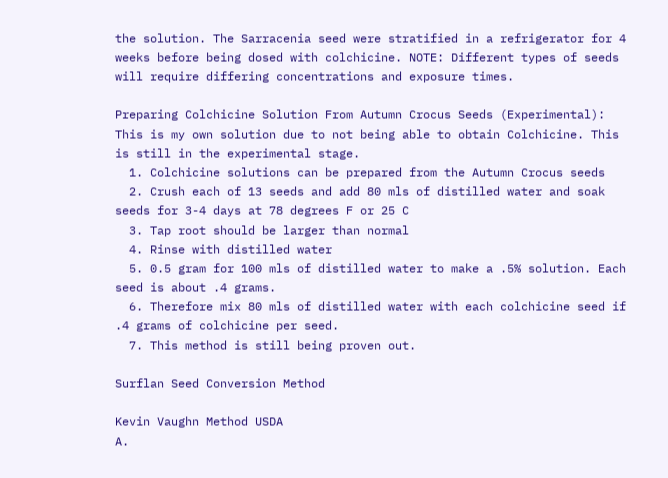the solution. The Sarracenia seed were stratified in a refrigerator for 4 weeks before being dosed with colchicine. NOTE: Different types of seeds will require differing concentrations and exposure times.

Preparing Colchicine Solution From Autumn Crocus Seeds (Experimental): This is my own solution due to not being able to obtain Colchicine. This is still in the experimental stage.
  1. Colchicine solutions can be prepared from the Autumn Crocus seeds
  2. Crush each of 13 seeds and add 80 mls of distilled water and soak seeds for 3-4 days at 78 degrees F or 25 C
  3. Tap root should be larger than normal
  4. Rinse with distilled water
  5. 0.5 gram for 100 mls of distilled water to make a .5% solution. Each seed is about .4 grams.
  6. Therefore mix 80 mls of distilled water with each colchicine seed if .4 grams of colchicine per seed.
  7. This method is still being proven out.

Surflan Seed Conversion Method

Kevin Vaughn Method USDA
A.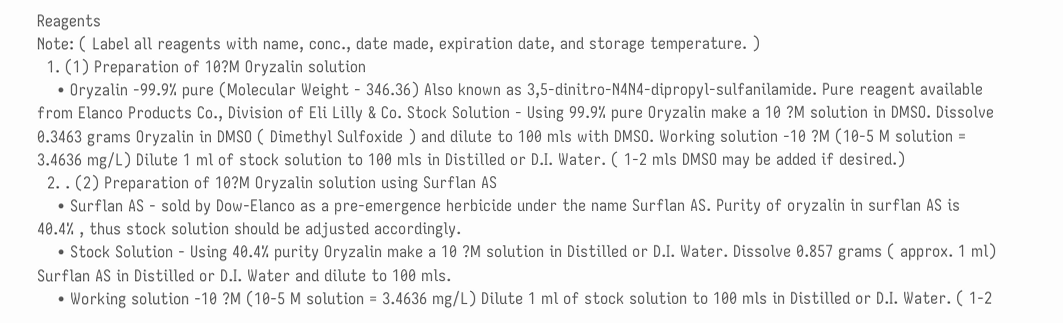Reagents
Note: ( Label all reagents with name, conc., date made, expiration date, and storage temperature. )
  1. (1) Preparation of 10?M Oryzalin solution
    • Oryzalin -99.9% pure (Molecular Weight - 346.36) Also known as 3,5-dinitro-N4N4-dipropyl-sulfanilamide. Pure reagent available from Elanco Products Co., Division of Eli Lilly & Co. Stock Solution - Using 99.9% pure Oryzalin make a 10 ?M solution in DMSO. Dissolve 0.3463 grams Oryzalin in DMSO ( Dimethyl Sulfoxide ) and dilute to 100 mls with DMSO. Working solution -10 ?M (10-5 M solution = 3.4636 mg/L) Dilute 1 ml of stock solution to 100 mls in Distilled or D.I. Water. ( 1-2 mls DMSO may be added if desired.)
  2. . (2) Preparation of 10?M Oryzalin solution using Surflan AS
    • Surflan AS - sold by Dow-Elanco as a pre-emergence herbicide under the name Surflan AS. Purity of oryzalin in surflan AS is 40.4% , thus stock solution should be adjusted accordingly.
    • Stock Solution - Using 40.4% purity Oryzalin make a 10 ?M solution in Distilled or D.I. Water. Dissolve 0.857 grams ( approx. 1 ml) Surflan AS in Distilled or D.I. Water and dilute to 100 mls.
    • Working solution -10 ?M (10-5 M solution = 3.4636 mg/L) Dilute 1 ml of stock solution to 100 mls in Distilled or D.I. Water. ( 1-2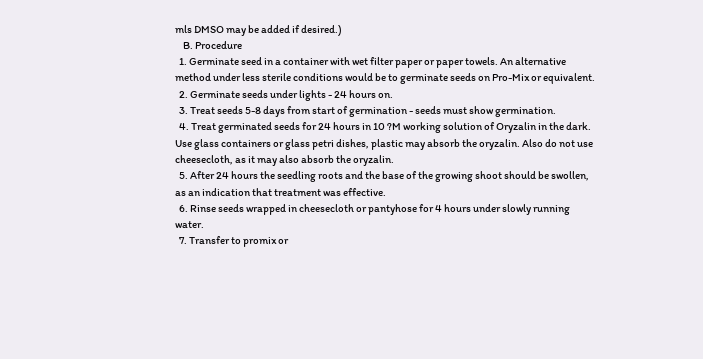mls DMSO may be added if desired.)
    B. Procedure
  1. Germinate seed in a container with wet filter paper or paper towels. An alternative method under less sterile conditions would be to germinate seeds on Pro-Mix or equivalent.
  2. Germinate seeds under lights - 24 hours on.
  3. Treat seeds 5-8 days from start of germination - seeds must show germination.
  4. Treat germinated seeds for 24 hours in 10 ?M working solution of Oryzalin in the dark. Use glass containers or glass petri dishes, plastic may absorb the oryzalin. Also do not use cheesecloth, as it may also absorb the oryzalin.
  5. After 24 hours the seedling roots and the base of the growing shoot should be swollen, as an indication that treatment was effective.
  6. Rinse seeds wrapped in cheesecloth or pantyhose for 4 hours under slowly running water.
  7. Transfer to promix or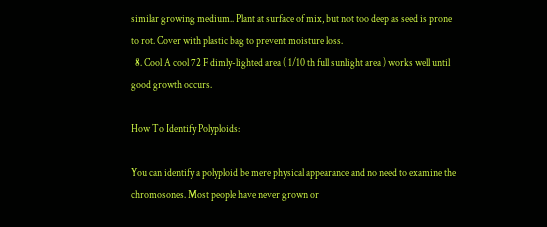similar growing medium.. Plant at surface of mix, but not too deep as seed is prone to rot. Cover with plastic bag to prevent moisture loss.
  8. Cool A cool 72 F dimly-lighted area ( 1/10 th full sunlight area ) works well until good growth occurs.

How To Identify Polyploids:

You can identify a polyploid be mere physical appearance and no need to examine the chromosones. Most people have never grown or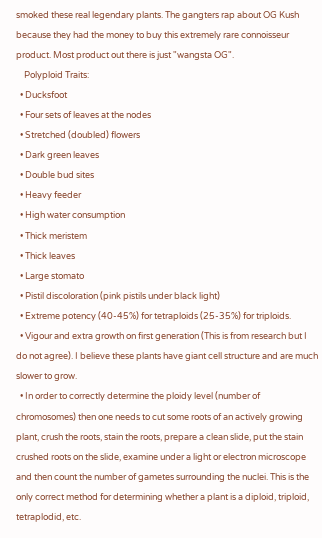smoked these real legendary plants. The gangters rap about OG Kush because they had the money to buy this extremely rare connoisseur product. Most product out there is just "wangsta OG".
    Polyploid Traits:
  • Ducksfoot
  • Four sets of leaves at the nodes
  • Stretched (doubled) flowers
  • Dark green leaves
  • Double bud sites
  • Heavy feeder
  • High water consumption
  • Thick meristem
  • Thick leaves
  • Large stomato
  • Pistil discoloration (pink pistils under black light)
  • Extreme potency (40-45%) for tetraploids (25-35%) for triploids.
  • Vigour and extra growth on first generation (This is from research but I do not agree). I believe these plants have giant cell structure and are much slower to grow.
  • In order to correctly determine the ploidy level (number of chromosomes) then one needs to cut some roots of an actively growing plant, crush the roots, stain the roots, prepare a clean slide, put the stain crushed roots on the slide, examine under a light or electron microscope and then count the number of gametes surrounding the nuclei. This is the only correct method for determining whether a plant is a diploid, triploid, tetraplodid, etc.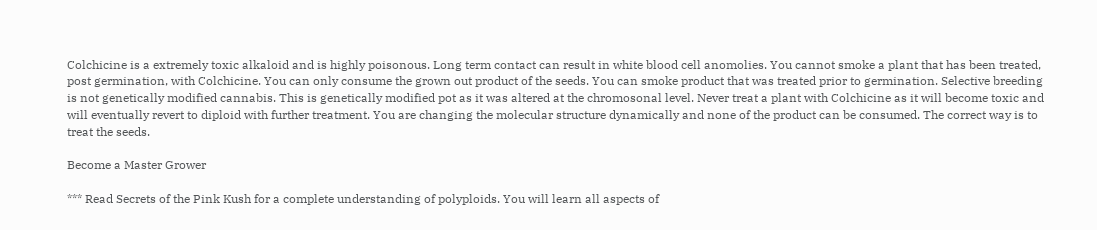Colchicine is a extremely toxic alkaloid and is highly poisonous. Long term contact can result in white blood cell anomolies. You cannot smoke a plant that has been treated, post germination, with Colchicine. You can only consume the grown out product of the seeds. You can smoke product that was treated prior to germination. Selective breeding is not genetically modified cannabis. This is genetically modified pot as it was altered at the chromosonal level. Never treat a plant with Colchicine as it will become toxic and will eventually revert to diploid with further treatment. You are changing the molecular structure dynamically and none of the product can be consumed. The correct way is to treat the seeds.

Become a Master Grower

*** Read Secrets of the Pink Kush for a complete understanding of polyploids. You will learn all aspects of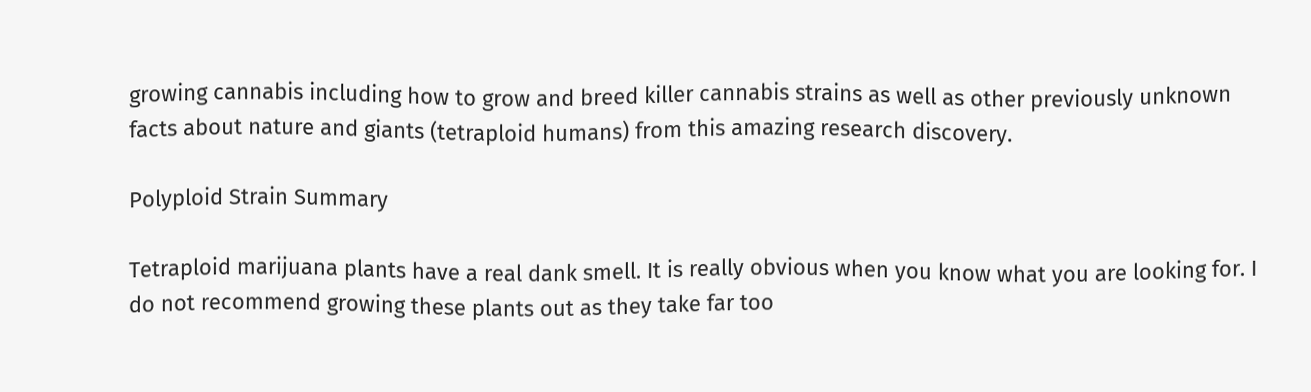growing cannabis including how to grow and breed killer cannabis strains as well as other previously unknown facts about nature and giants (tetraploid humans) from this amazing research discovery.

Polyploid Strain Summary

Tetraploid marijuana plants have a real dank smell. It is really obvious when you know what you are looking for. I do not recommend growing these plants out as they take far too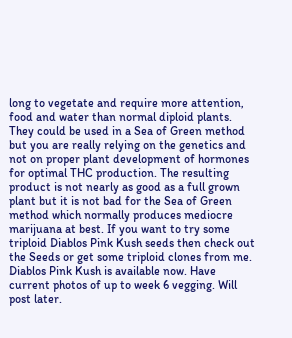long to vegetate and require more attention, food and water than normal diploid plants. They could be used in a Sea of Green method but you are really relying on the genetics and not on proper plant development of hormones for optimal THC production. The resulting product is not nearly as good as a full grown plant but it is not bad for the Sea of Green method which normally produces mediocre marijuana at best. If you want to try some triploid Diablos Pink Kush seeds then check out the Seeds or get some triploid clones from me. Diablos Pink Kush is available now. Have current photos of up to week 6 vegging. Will post later.